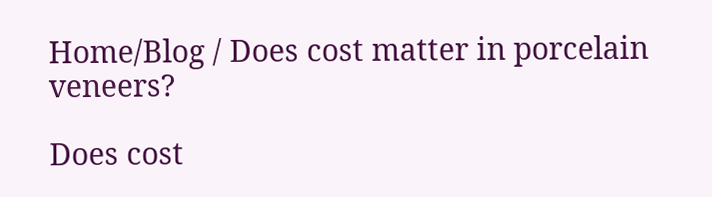Home/Blog / Does cost matter in porcelain veneers?

Does cost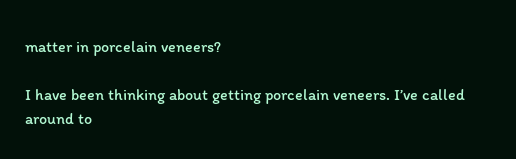matter in porcelain veneers?

I have been thinking about getting porcelain veneers. I’ve called around to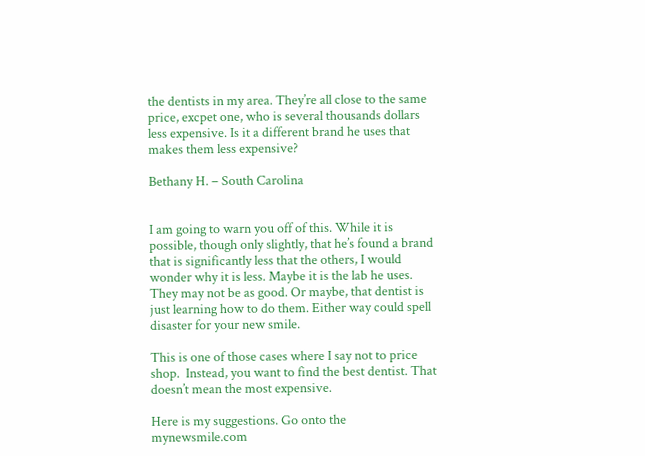the dentists in my area. They’re all close to the same price, excpet one, who is several thousands dollars less expensive. Is it a different brand he uses that makes them less expensive?

Bethany H. – South Carolina


I am going to warn you off of this. While it is possible, though only slightly, that he’s found a brand that is significantly less that the others, I would wonder why it is less. Maybe it is the lab he uses. They may not be as good. Or maybe, that dentist is just learning how to do them. Either way could spell disaster for your new smile.

This is one of those cases where I say not to price shop.  Instead, you want to find the best dentist. That doesn’t mean the most expensive.

Here is my suggestions. Go onto the mynewsmile.com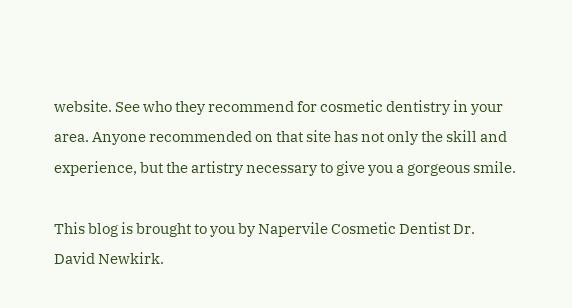website. See who they recommend for cosmetic dentistry in your area. Anyone recommended on that site has not only the skill and experience, but the artistry necessary to give you a gorgeous smile.

This blog is brought to you by Napervile Cosmetic Dentist Dr. David Newkirk.